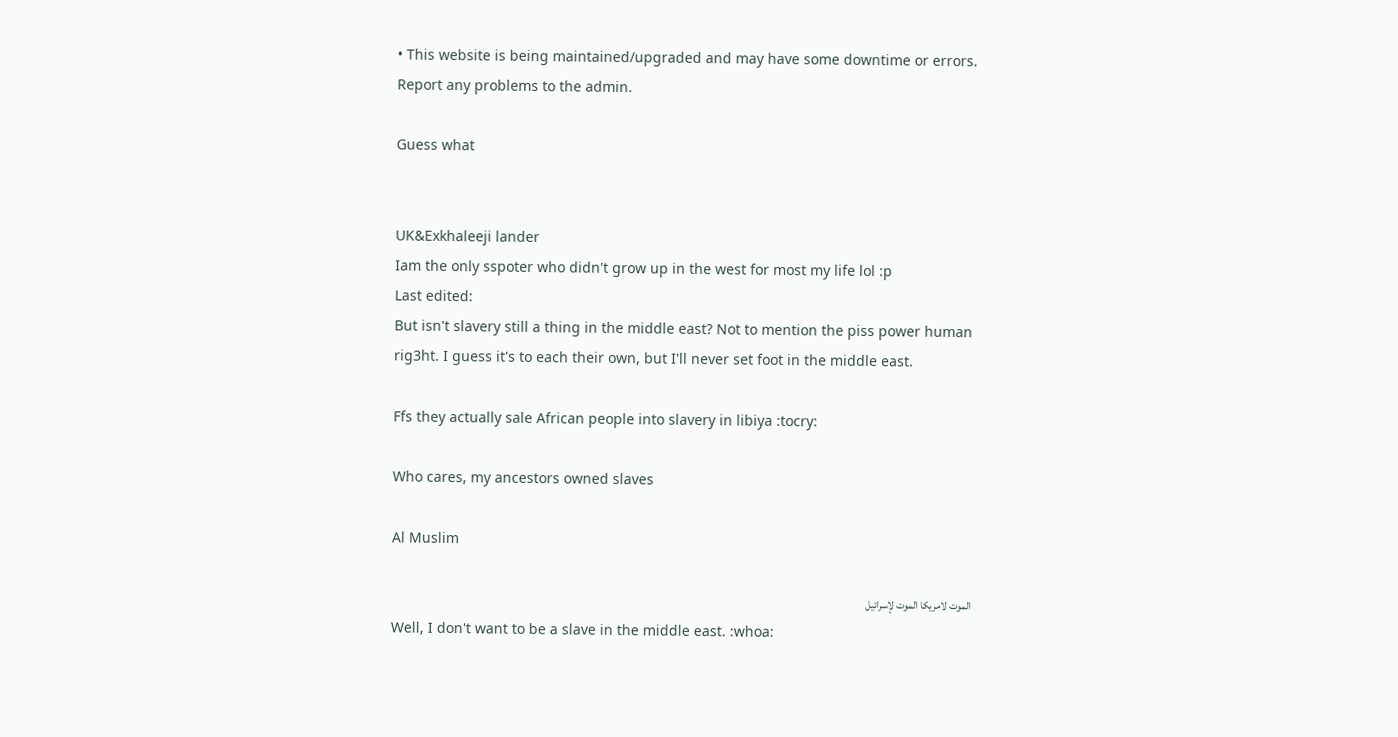• This website is being maintained/upgraded and may have some downtime or errors. Report any problems to the admin.

Guess what


UK&Exkhaleeji lander
Iam the only sspoter who didn't grow up in the west for most my life lol :p
Last edited:
But isn't slavery still a thing in the middle east? Not to mention the piss power human rig3ht. I guess it's to each their own, but I'll never set foot in the middle east.

Ffs they actually sale African people into slavery in libiya :tocry:

Who cares, my ancestors owned slaves

Al Muslim

الموت لامريكا الموت لإسرائيل
Well, I don't want to be a slave in the middle east. :whoa: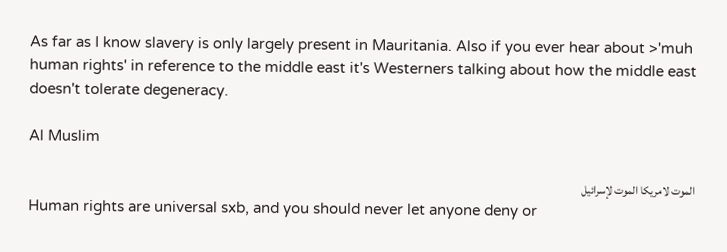As far as I know slavery is only largely present in Mauritania. Also if you ever hear about >'muh human rights' in reference to the middle east it's Westerners talking about how the middle east doesn't tolerate degeneracy.

Al Muslim

الموت لامريكا الموت لإسرائيل
Human rights are universal sxb, and you should never let anyone deny or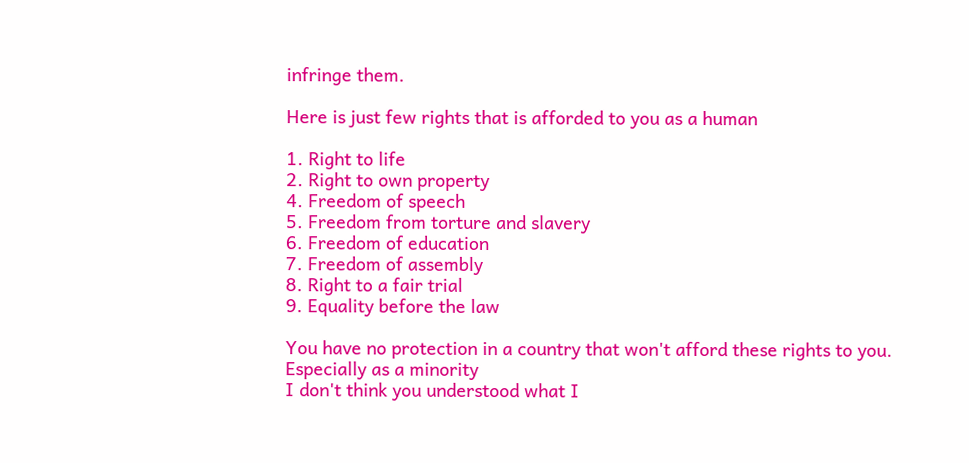infringe them.

Here is just few rights that is afforded to you as a human

1. Right to life
2. Right to own property
4. Freedom of speech
5. Freedom from torture and slavery
6. Freedom of education
7. Freedom of assembly
8. Right to a fair trial
9. Equality before the law

You have no protection in a country that won't afford these rights to you. Especially as a minority
I don't think you understood what I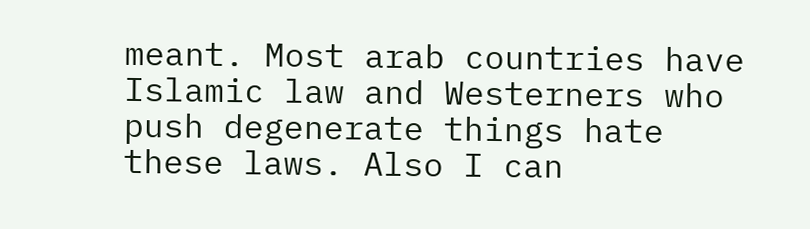meant. Most arab countries have Islamic law and Westerners who push degenerate things hate these laws. Also I can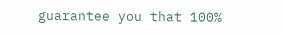guarantee you that 100%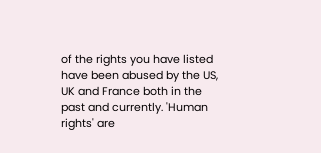of the rights you have listed have been abused by the US, UK and France both in the past and currently. 'Human rights' are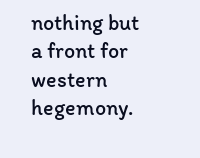nothing but a front for western hegemony.